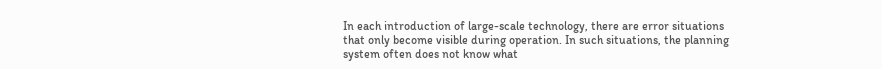In each introduction of large-scale technology, there are error situations that only become visible during operation. In such situations, the planning system often does not know what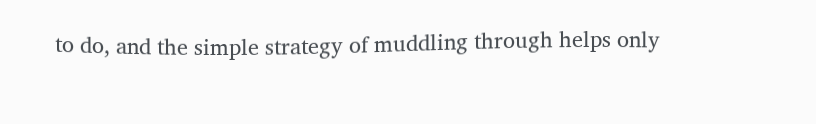to do, and the simple strategy of muddling through helps only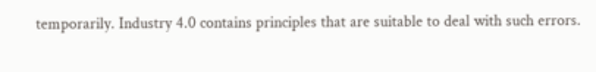temporarily. Industry 4.0 contains principles that are suitable to deal with such errors.